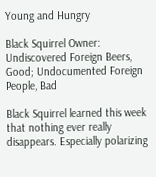Young and Hungry

Black Squirrel Owner: Undiscovered Foreign Beers, Good; Undocumented Foreign People, Bad

Black Squirrel learned this week that nothing ever really disappears. Especially polarizing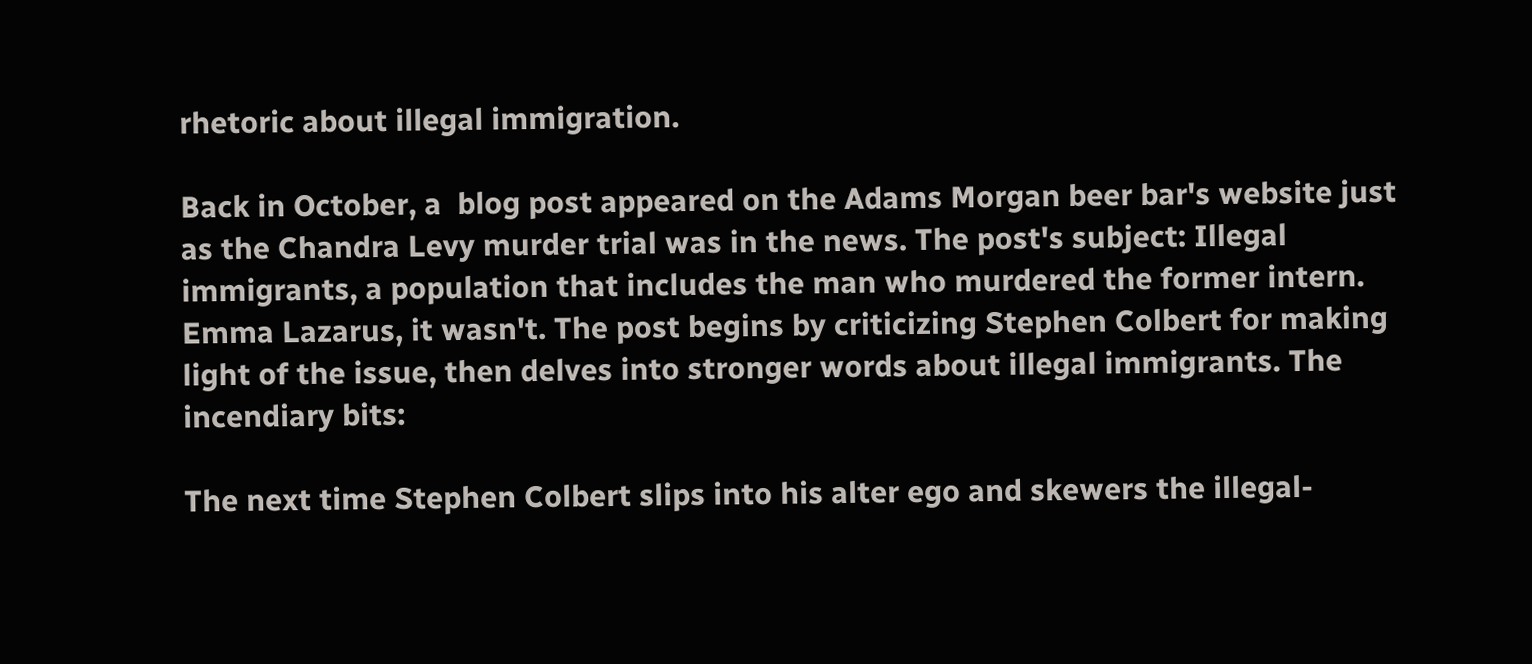rhetoric about illegal immigration.

Back in October, a  blog post appeared on the Adams Morgan beer bar's website just as the Chandra Levy murder trial was in the news. The post's subject: Illegal immigrants, a population that includes the man who murdered the former intern. Emma Lazarus, it wasn't. The post begins by criticizing Stephen Colbert for making light of the issue, then delves into stronger words about illegal immigrants. The incendiary bits:

The next time Stephen Colbert slips into his alter ego and skewers the illegal-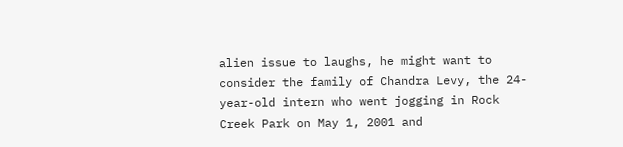alien issue to laughs, he might want to consider the family of Chandra Levy, the 24-year-old intern who went jogging in Rock Creek Park on May 1, 2001 and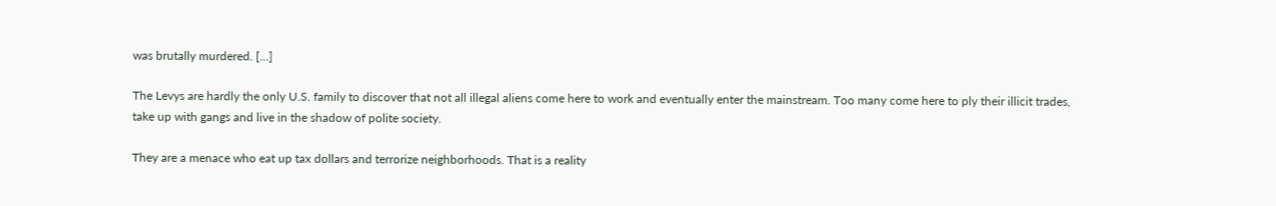was brutally murdered. [...]

The Levys are hardly the only U.S. family to discover that not all illegal aliens come here to work and eventually enter the mainstream. Too many come here to ply their illicit trades, take up with gangs and live in the shadow of polite society.

They are a menace who eat up tax dollars and terrorize neighborhoods. That is a reality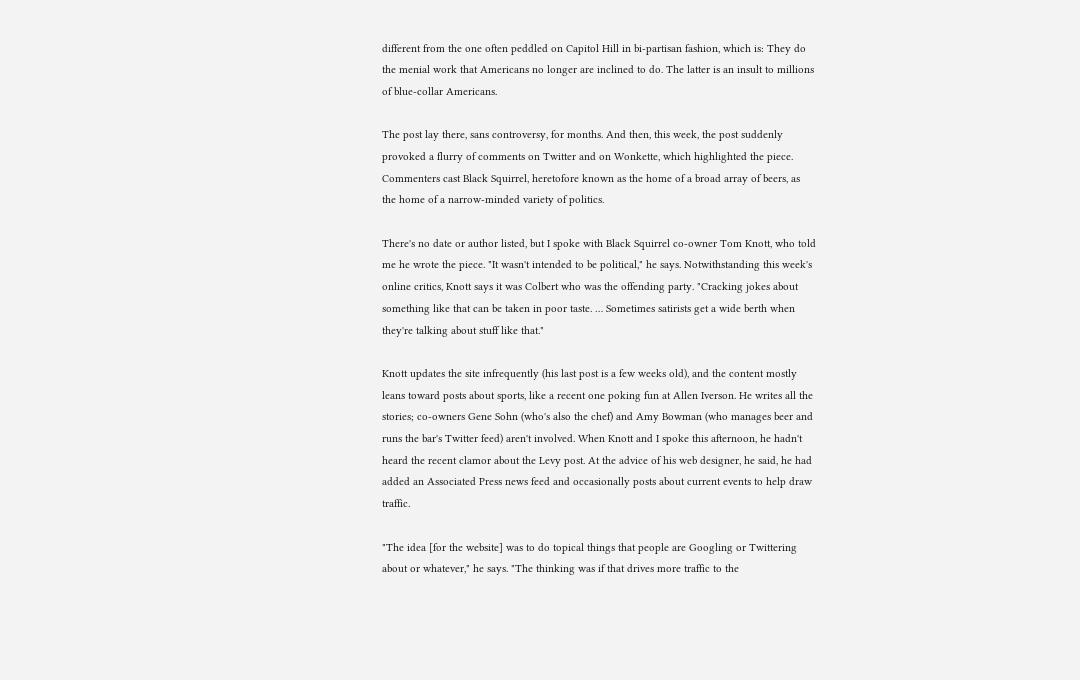different from the one often peddled on Capitol Hill in bi-partisan fashion, which is: They do the menial work that Americans no longer are inclined to do. The latter is an insult to millions of blue-collar Americans.

The post lay there, sans controversy, for months. And then, this week, the post suddenly provoked a flurry of comments on Twitter and on Wonkette, which highlighted the piece. Commenters cast Black Squirrel, heretofore known as the home of a broad array of beers, as the home of a narrow-minded variety of politics.

There's no date or author listed, but I spoke with Black Squirrel co-owner Tom Knott, who told me he wrote the piece. "It wasn't intended to be political," he says. Notwithstanding this week's online critics, Knott says it was Colbert who was the offending party. "Cracking jokes about something like that can be taken in poor taste. … Sometimes satirists get a wide berth when they're talking about stuff like that."

Knott updates the site infrequently (his last post is a few weeks old), and the content mostly leans toward posts about sports, like a recent one poking fun at Allen Iverson. He writes all the stories; co-owners Gene Sohn (who's also the chef) and Amy Bowman (who manages beer and runs the bar's Twitter feed) aren't involved. When Knott and I spoke this afternoon, he hadn't heard the recent clamor about the Levy post. At the advice of his web designer, he said, he had added an Associated Press news feed and occasionally posts about current events to help draw traffic.

"The idea [for the website] was to do topical things that people are Googling or Twittering about or whatever," he says. "The thinking was if that drives more traffic to the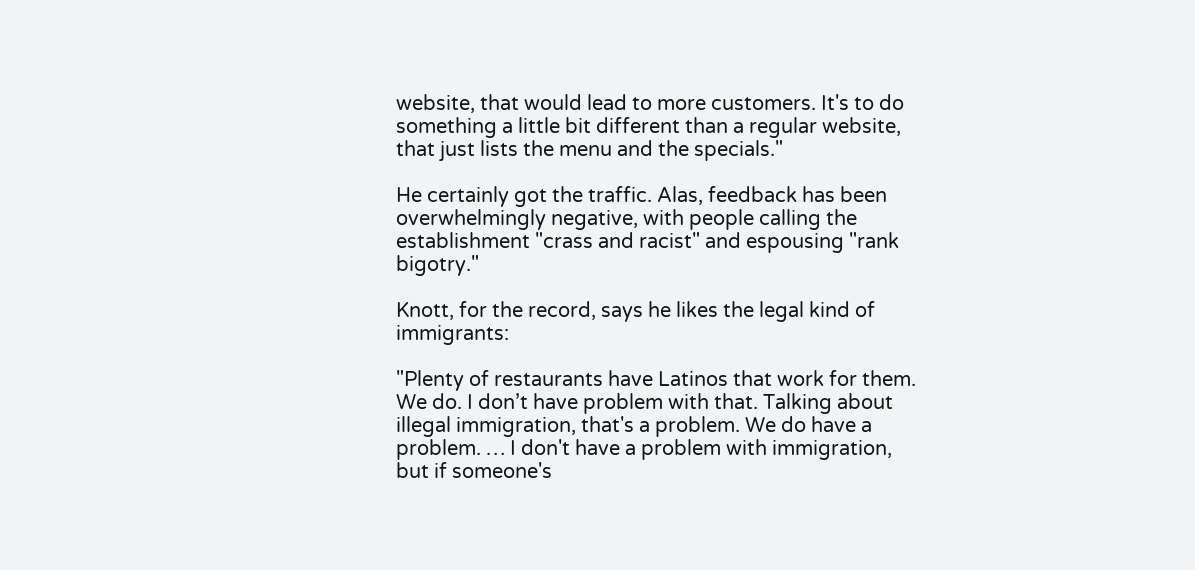website, that would lead to more customers. It's to do something a little bit different than a regular website, that just lists the menu and the specials."

He certainly got the traffic. Alas, feedback has been overwhelmingly negative, with people calling the establishment "crass and racist" and espousing "rank bigotry."

Knott, for the record, says he likes the legal kind of immigrants:

"Plenty of restaurants have Latinos that work for them. We do. I don’t have problem with that. Talking about illegal immigration, that's a problem. We do have a problem. … I don't have a problem with immigration, but if someone's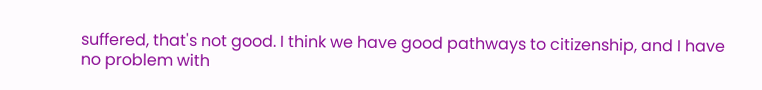suffered, that's not good. I think we have good pathways to citizenship, and I have no problem with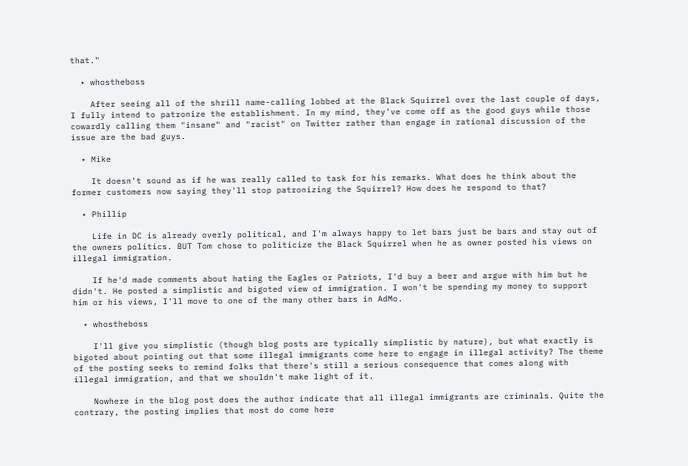that."

  • whostheboss

    After seeing all of the shrill name-calling lobbed at the Black Squirrel over the last couple of days, I fully intend to patronize the establishment. In my mind, they've come off as the good guys while those cowardly calling them "insane" and "racist" on Twitter rather than engage in rational discussion of the issue are the bad guys.

  • Mike

    It doesn't sound as if he was really called to task for his remarks. What does he think about the former customers now saying they'll stop patronizing the Squirrel? How does he respond to that?

  • Phillip

    Life in DC is already overly political, and I'm always happy to let bars just be bars and stay out of the owners politics. BUT Tom chose to politicize the Black Squirrel when he as owner posted his views on illegal immigration.

    If he'd made comments about hating the Eagles or Patriots, I'd buy a beer and argue with him but he didn't. He posted a simplistic and bigoted view of immigration. I won't be spending my money to support him or his views, I'll move to one of the many other bars in AdMo.

  • whostheboss

    I'll give you simplistic (though blog posts are typically simplistic by nature), but what exactly is bigoted about pointing out that some illegal immigrants come here to engage in illegal activity? The theme of the posting seeks to remind folks that there's still a serious consequence that comes along with illegal immigration, and that we shouldn't make light of it.

    Nowhere in the blog post does the author indicate that all illegal immigrants are criminals. Quite the contrary, the posting implies that most do come here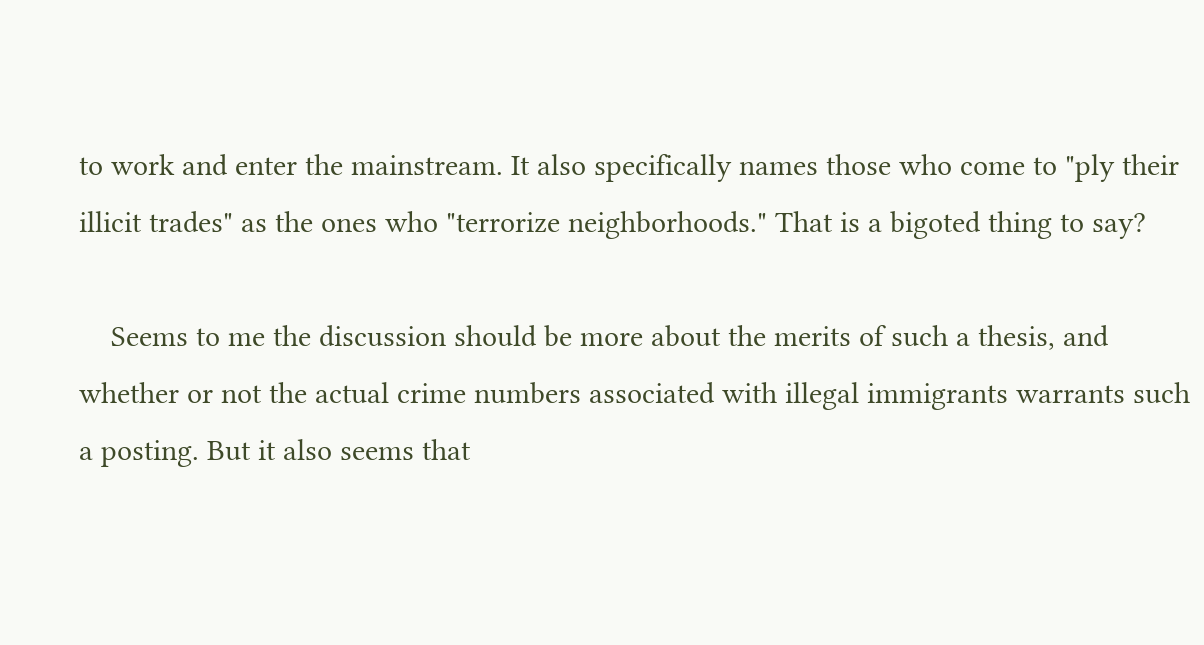to work and enter the mainstream. It also specifically names those who come to "ply their illicit trades" as the ones who "terrorize neighborhoods." That is a bigoted thing to say?

    Seems to me the discussion should be more about the merits of such a thesis, and whether or not the actual crime numbers associated with illegal immigrants warrants such a posting. But it also seems that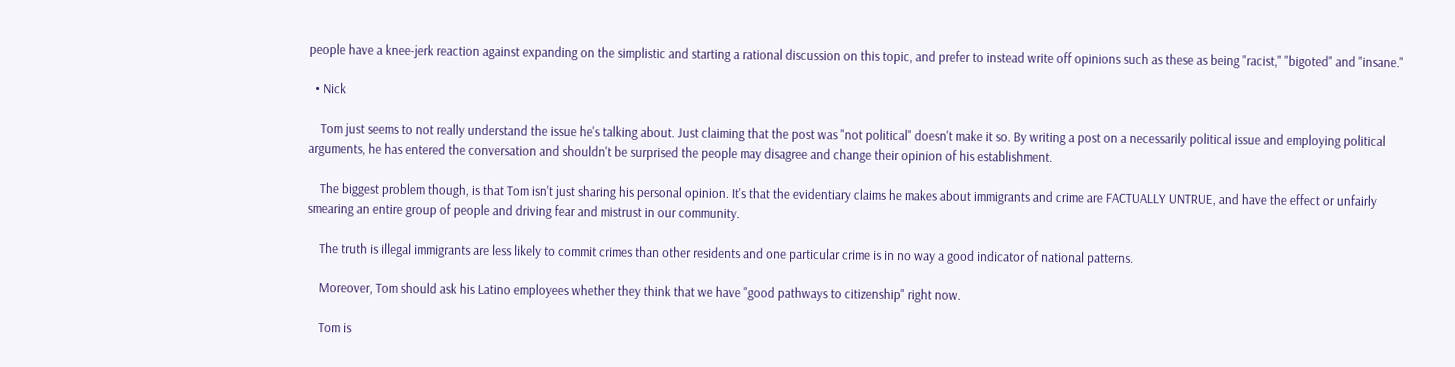people have a knee-jerk reaction against expanding on the simplistic and starting a rational discussion on this topic, and prefer to instead write off opinions such as these as being "racist," "bigoted" and "insane."

  • Nick

    Tom just seems to not really understand the issue he's talking about. Just claiming that the post was "not political" doesn't make it so. By writing a post on a necessarily political issue and employing political arguments, he has entered the conversation and shouldn't be surprised the people may disagree and change their opinion of his establishment.

    The biggest problem though, is that Tom isn't just sharing his personal opinion. It's that the evidentiary claims he makes about immigrants and crime are FACTUALLY UNTRUE, and have the effect or unfairly smearing an entire group of people and driving fear and mistrust in our community.

    The truth is illegal immigrants are less likely to commit crimes than other residents and one particular crime is in no way a good indicator of national patterns.

    Moreover, Tom should ask his Latino employees whether they think that we have "good pathways to citizenship" right now.

    Tom is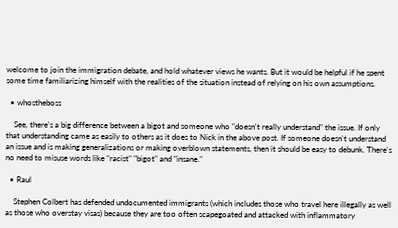welcome to join the immigration debate, and hold whatever views he wants. But it would be helpful if he spent some time familiarizing himself with the realities of the situation instead of relying on his own assumptions.

  • whostheboss

    See, there's a big difference between a bigot and someone who "doesn't really understand" the issue. If only that understanding came as easily to others as it does to Nick in the above post. If someone doesn't understand an issue and is making generalizations or making overblown statements, then it should be easy to debunk. There's no need to misuse words like "racist" "bigot" and "insane."

  • Raul

    Stephen Colbert has defended undocumented immigrants (which includes those who travel here illegally as well as those who overstay visas) because they are too often scapegoated and attacked with inflammatory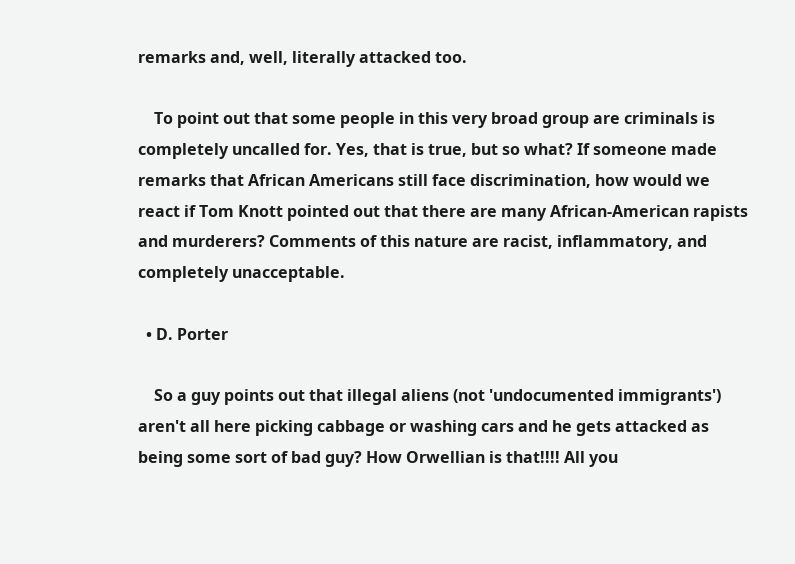remarks and, well, literally attacked too.

    To point out that some people in this very broad group are criminals is completely uncalled for. Yes, that is true, but so what? If someone made remarks that African Americans still face discrimination, how would we react if Tom Knott pointed out that there are many African-American rapists and murderers? Comments of this nature are racist, inflammatory, and completely unacceptable.

  • D. Porter

    So a guy points out that illegal aliens (not 'undocumented immigrants') aren't all here picking cabbage or washing cars and he gets attacked as being some sort of bad guy? How Orwellian is that!!!! All you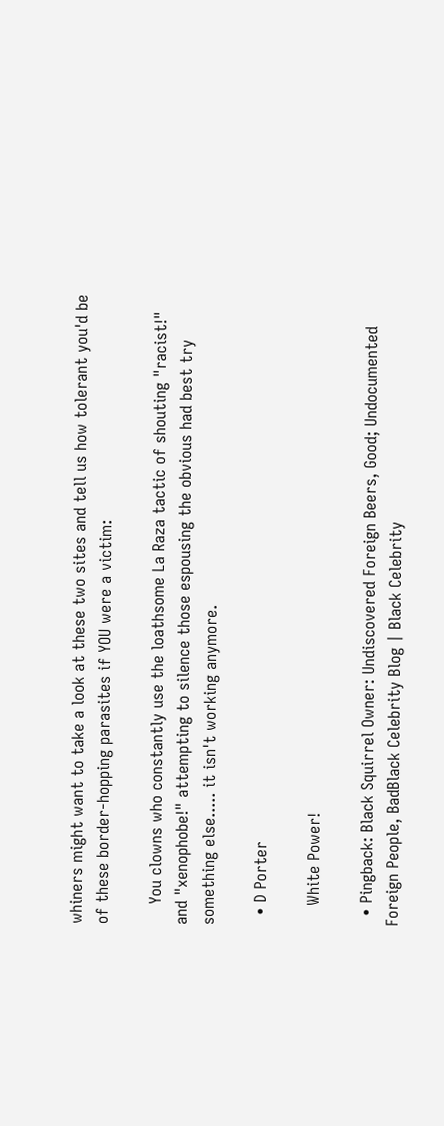whiners might want to take a look at these two sites and tell us how tolerant you'd be of these border-hopping parasites if YOU were a victim:

    You clowns who constantly use the loathsome La Raza tactic of shouting "racist!" and "xenophobe!" attempting to silence those espousing the obvious had best try something else..... it isn't working anymore.

  • D Porter

    White Power!

  • Pingback: Black Squirrel Owner: Undiscovered Foreign Beers, Good; Undocumented Foreign People, BadBlack Celebrity Blog | Black Celebrity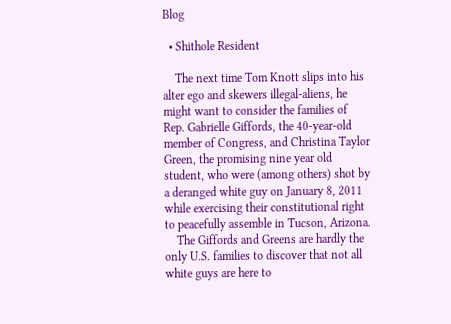Blog

  • Shithole Resident

    The next time Tom Knott slips into his alter ego and skewers illegal-aliens, he might want to consider the families of Rep. Gabrielle Giffords, the 40-year-old member of Congress, and Christina Taylor Green, the promising nine year old student, who were (among others) shot by a deranged white guy on January 8, 2011 while exercising their constitutional right to peacefully assemble in Tucson, Arizona.
    The Giffords and Greens are hardly the only U.S. families to discover that not all white guys are here to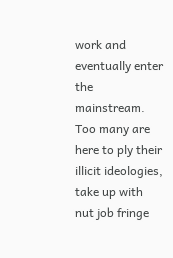work and eventually enter the mainstream. Too many are here to ply their illicit ideologies, take up with nut job fringe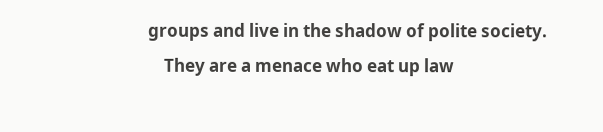groups and live in the shadow of polite society.
    They are a menace who eat up law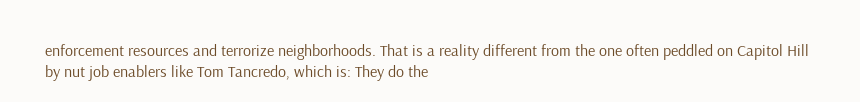enforcement resources and terrorize neighborhoods. That is a reality different from the one often peddled on Capitol Hill by nut job enablers like Tom Tancredo, which is: They do the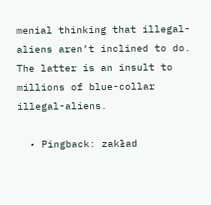menial thinking that illegal-aliens aren’t inclined to do. The latter is an insult to millions of blue-collar illegal-aliens.

  • Pingback: zakład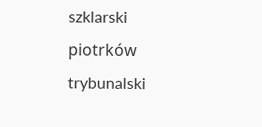szklarski piotrków trybunalski